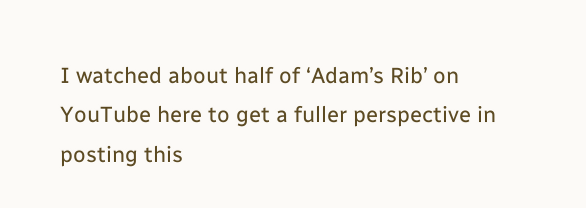I watched about half of ‘Adam’s Rib’ on YouTube here to get a fuller perspective in posting this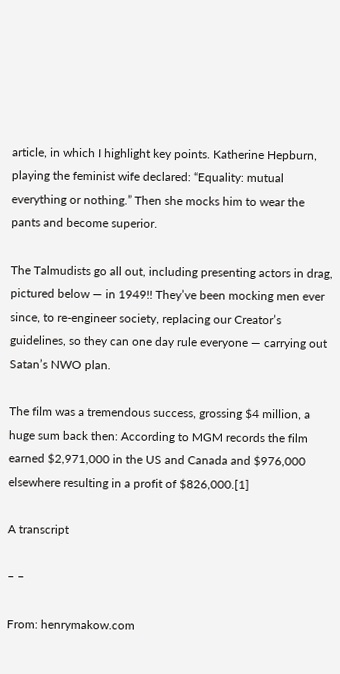article, in which I highlight key points. Katherine Hepburn, playing the feminist wife declared: “Equality: mutual everything or nothing.” Then she mocks him to wear the pants and become superior.

The Talmudists go all out, including presenting actors in drag, pictured below — in 1949!! They’ve been mocking men ever since, to re-engineer society, replacing our Creator’s guidelines, so they can one day rule everyone — carrying out Satan’s NWO plan.

The film was a tremendous success, grossing $4 million, a huge sum back then: According to MGM records the film earned $2,971,000 in the US and Canada and $976,000 elsewhere resulting in a profit of $826,000.[1]

A transcript

– –

From: henrymakow.com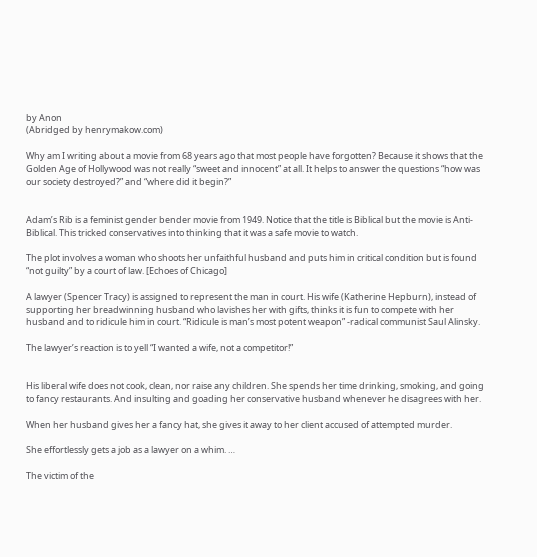by Anon
(Abridged by henrymakow.com)

Why am I writing about a movie from 68 years ago that most people have forgotten? Because it shows that the Golden Age of Hollywood was not really “sweet and innocent” at all. It helps to answer the questions “how was our society destroyed?” and “where did it begin?”


Adam’s Rib is a feminist gender bender movie from 1949. Notice that the title is Biblical but the movie is Anti-Biblical. This tricked conservatives into thinking that it was a safe movie to watch.

The plot involves a woman who shoots her unfaithful husband and puts him in critical condition but is found “not guilty” by a court of law. [Echoes of Chicago]

A lawyer (Spencer Tracy) is assigned to represent the man in court. His wife (Katherine Hepburn), instead of supporting her breadwinning husband who lavishes her with gifts, thinks it is fun to compete with her husband and to ridicule him in court. “Ridicule is man’s most potent weapon” -radical communist Saul Alinsky.

The lawyer’s reaction is to yell “I wanted a wife, not a competitor!”


His liberal wife does not cook, clean, nor raise any children. She spends her time drinking, smoking, and going to fancy restaurants. And insulting and goading her conservative husband whenever he disagrees with her.

When her husband gives her a fancy hat, she gives it away to her client accused of attempted murder.

She effortlessly gets a job as a lawyer on a whim. …

The victim of the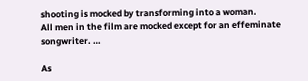shooting is mocked by transforming into a woman.
All men in the film are mocked except for an effeminate songwriter. …

As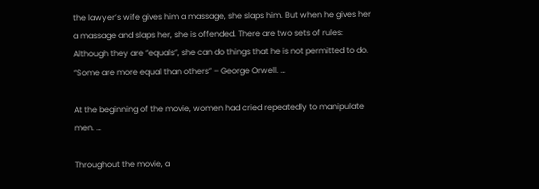the lawyer’s wife gives him a massage, she slaps him. But when he gives her a massage and slaps her, she is offended. There are two sets of rules: Although they are “equals”, she can do things that he is not permitted to do. “Some are more equal than others” – George Orwell. …

At the beginning of the movie, women had cried repeatedly to manipulate men. …

Throughout the movie, a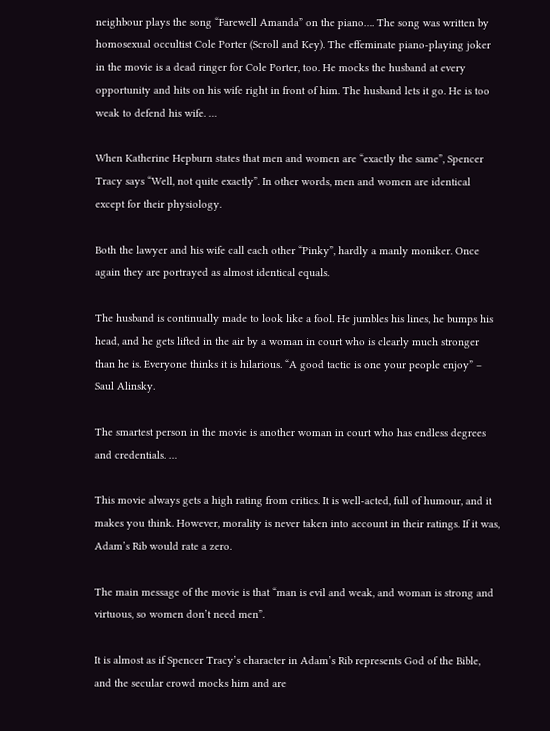neighbour plays the song “Farewell Amanda” on the piano…. The song was written by homosexual occultist Cole Porter (Scroll and Key). The effeminate piano-playing joker in the movie is a dead ringer for Cole Porter, too. He mocks the husband at every opportunity and hits on his wife right in front of him. The husband lets it go. He is too weak to defend his wife. …

When Katherine Hepburn states that men and women are “exactly the same”, Spencer Tracy says “Well, not quite exactly”. In other words, men and women are identical except for their physiology.

Both the lawyer and his wife call each other “Pinky”, hardly a manly moniker. Once again they are portrayed as almost identical equals.

The husband is continually made to look like a fool. He jumbles his lines, he bumps his head, and he gets lifted in the air by a woman in court who is clearly much stronger than he is. Everyone thinks it is hilarious. “A good tactic is one your people enjoy” – Saul Alinsky.

The smartest person in the movie is another woman in court who has endless degrees and credentials. …

This movie always gets a high rating from critics. It is well-acted, full of humour, and it makes you think. However, morality is never taken into account in their ratings. If it was, Adam’s Rib would rate a zero.

The main message of the movie is that “man is evil and weak, and woman is strong and virtuous, so women don’t need men”.

It is almost as if Spencer Tracy’s character in Adam’s Rib represents God of the Bible, and the secular crowd mocks him and are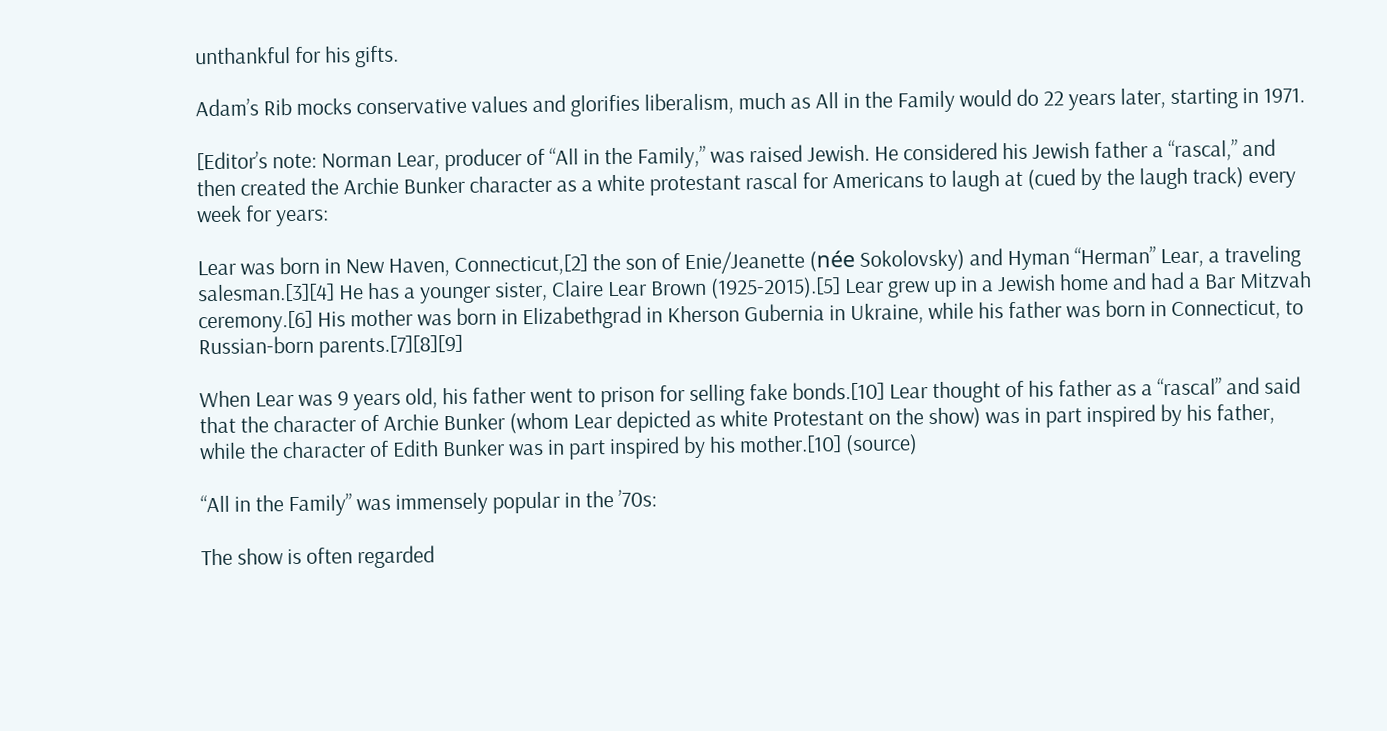unthankful for his gifts.

Adam’s Rib mocks conservative values and glorifies liberalism, much as All in the Family would do 22 years later, starting in 1971.

[Editor’s note: Norman Lear, producer of “All in the Family,” was raised Jewish. He considered his Jewish father a “rascal,” and then created the Archie Bunker character as a white protestant rascal for Americans to laugh at (cued by the laugh track) every week for years:

Lear was born in New Haven, Connecticut,[2] the son of Enie/Jeanette (née Sokolovsky) and Hyman “Herman” Lear, a traveling salesman.[3][4] He has a younger sister, Claire Lear Brown (1925-2015).[5] Lear grew up in a Jewish home and had a Bar Mitzvah ceremony.[6] His mother was born in Elizabethgrad in Kherson Gubernia in Ukraine, while his father was born in Connecticut, to Russian-born parents.[7][8][9]

When Lear was 9 years old, his father went to prison for selling fake bonds.[10] Lear thought of his father as a “rascal” and said that the character of Archie Bunker (whom Lear depicted as white Protestant on the show) was in part inspired by his father, while the character of Edith Bunker was in part inspired by his mother.[10] (source)

“All in the Family” was immensely popular in the ’70s:

The show is often regarded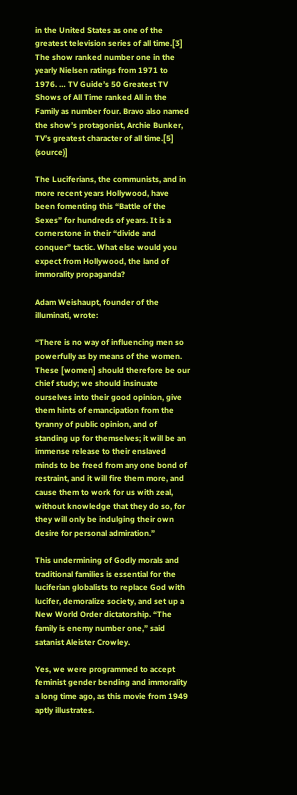in the United States as one of the greatest television series of all time.[3] The show ranked number one in the yearly Nielsen ratings from 1971 to 1976. … TV Guide’s 50 Greatest TV Shows of All Time ranked All in the Family as number four. Bravo also named the show’s protagonist, Archie Bunker, TV’s greatest character of all time.[5] (source)]

The Luciferians, the communists, and in more recent years Hollywood, have been fomenting this “Battle of the Sexes” for hundreds of years. It is a cornerstone in their “divide and conquer” tactic. What else would you expect from Hollywood, the land of immorality propaganda?

Adam Weishaupt, founder of the illuminati, wrote:

“There is no way of influencing men so powerfully as by means of the women. These [women] should therefore be our chief study; we should insinuate ourselves into their good opinion, give them hints of emancipation from the tyranny of public opinion, and of standing up for themselves; it will be an immense release to their enslaved minds to be freed from any one bond of restraint, and it will fire them more, and cause them to work for us with zeal, without knowledge that they do so, for they will only be indulging their own desire for personal admiration.”

This undermining of Godly morals and traditional families is essential for the luciferian globalists to replace God with lucifer, demoralize society, and set up a New World Order dictatorship. “The family is enemy number one,” said satanist Aleister Crowley.

Yes, we were programmed to accept feminist gender bending and immorality a long time ago, as this movie from 1949 aptly illustrates.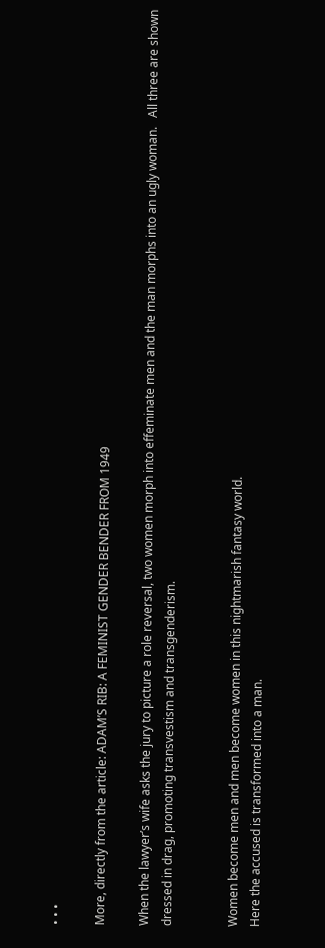• • •

More, directly from the article: ADAM’S RIB: A FEMINIST GENDER BENDER FROM 1949

When the lawyer’s wife asks the jury to picture a role reversal, two women morph into effeminate men and the man morphs into an ugly woman.   All three are shown dressed in drag, promoting transvestism and transgenderism.


Women become men and men become women in this nightmarish fantasy world.
Here the accused is transformed into a man.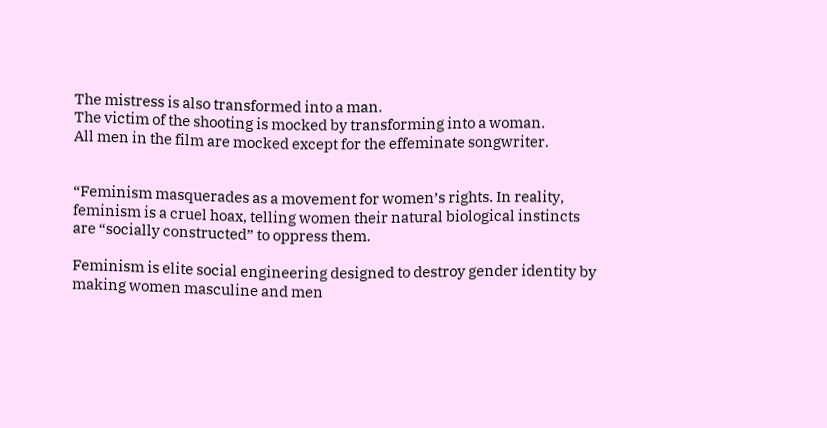The mistress is also transformed into a man.
The victim of the shooting is mocked by transforming into a woman.
All men in the film are mocked except for the effeminate songwriter.


“Feminism masquerades as a movement for women’s rights. In reality, feminism is a cruel hoax, telling women their natural biological instincts are “socially constructed” to oppress them.

Feminism is elite social engineering designed to destroy gender identity by making women masculine and men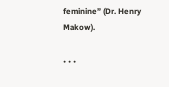feminine” (Dr. Henry Makow).

• • •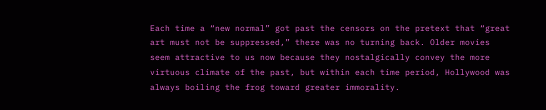Each time a “new normal” got past the censors on the pretext that “great art must not be suppressed,” there was no turning back. Older movies seem attractive to us now because they nostalgically convey the more virtuous climate of the past, but within each time period, Hollywood was always boiling the frog toward greater immorality.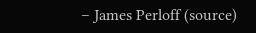– James Perloff (source)